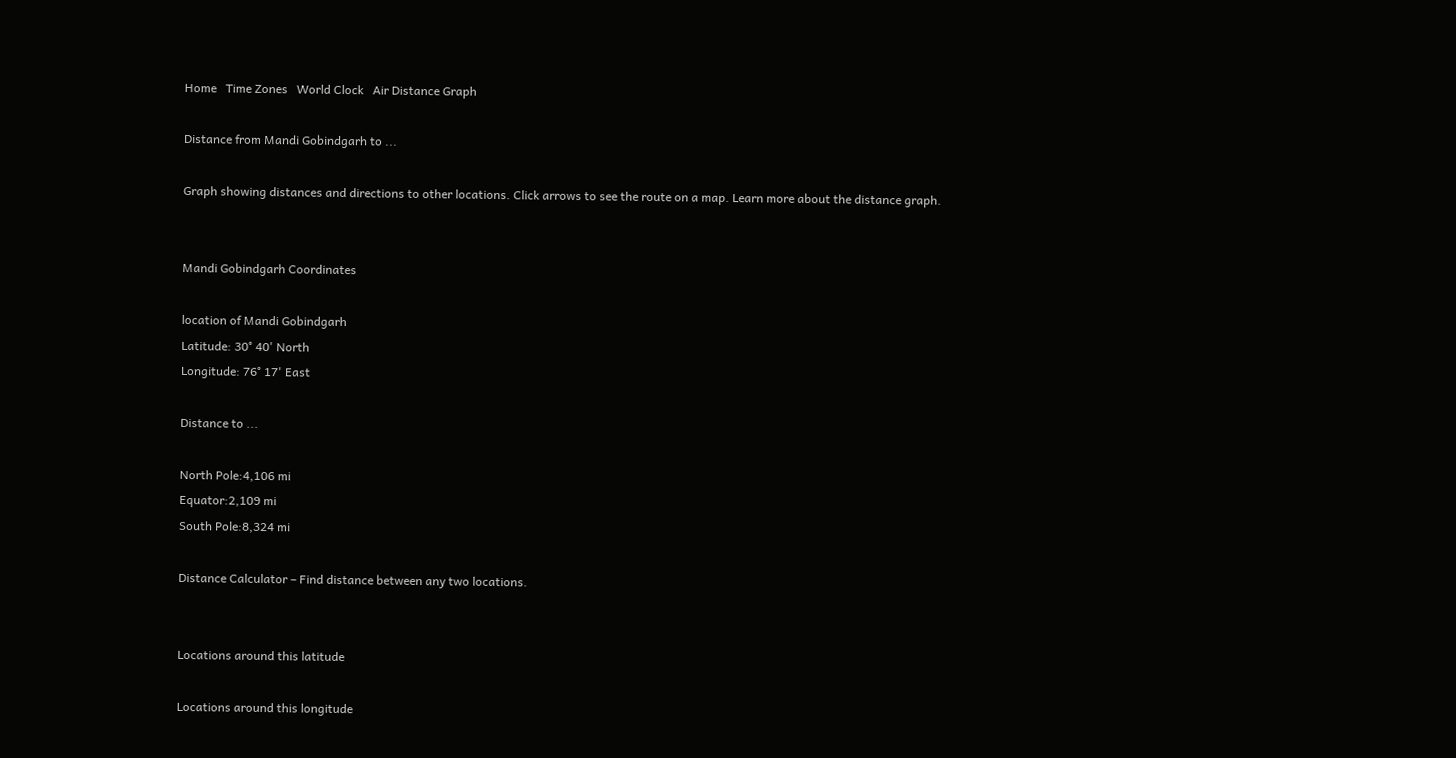Home   Time Zones   World Clock   Air Distance Graph

Distance from Mandi Gobindgarh to ...

Graph showing distances and directions to other locations. Click arrows to see the route on a map. Learn more about the distance graph.


Mandi Gobindgarh Coordinates

location of Mandi Gobindgarh
Latitude: 30° 40' North
Longitude: 76° 17' East

Distance to ...

North Pole:4,106 mi
Equator:2,109 mi
South Pole:8,324 mi

Distance Calculator – Find distance between any two locations.


Locations around this latitude

Locations around this longitude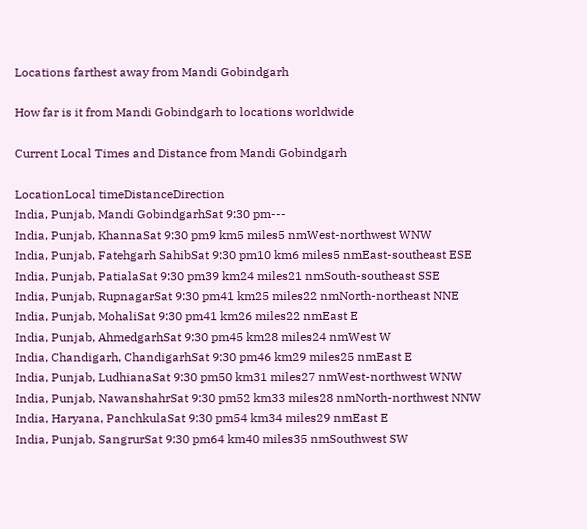Locations farthest away from Mandi Gobindgarh

How far is it from Mandi Gobindgarh to locations worldwide

Current Local Times and Distance from Mandi Gobindgarh

LocationLocal timeDistanceDirection
India, Punjab, Mandi GobindgarhSat 9:30 pm---
India, Punjab, KhannaSat 9:30 pm9 km5 miles5 nmWest-northwest WNW
India, Punjab, Fatehgarh SahibSat 9:30 pm10 km6 miles5 nmEast-southeast ESE
India, Punjab, PatialaSat 9:30 pm39 km24 miles21 nmSouth-southeast SSE
India, Punjab, RupnagarSat 9:30 pm41 km25 miles22 nmNorth-northeast NNE
India, Punjab, MohaliSat 9:30 pm41 km26 miles22 nmEast E
India, Punjab, AhmedgarhSat 9:30 pm45 km28 miles24 nmWest W
India, Chandigarh, ChandigarhSat 9:30 pm46 km29 miles25 nmEast E
India, Punjab, LudhianaSat 9:30 pm50 km31 miles27 nmWest-northwest WNW
India, Punjab, NawanshahrSat 9:30 pm52 km33 miles28 nmNorth-northwest NNW
India, Haryana, PanchkulaSat 9:30 pm54 km34 miles29 nmEast E
India, Punjab, SangrurSat 9:30 pm64 km40 miles35 nmSouthwest SW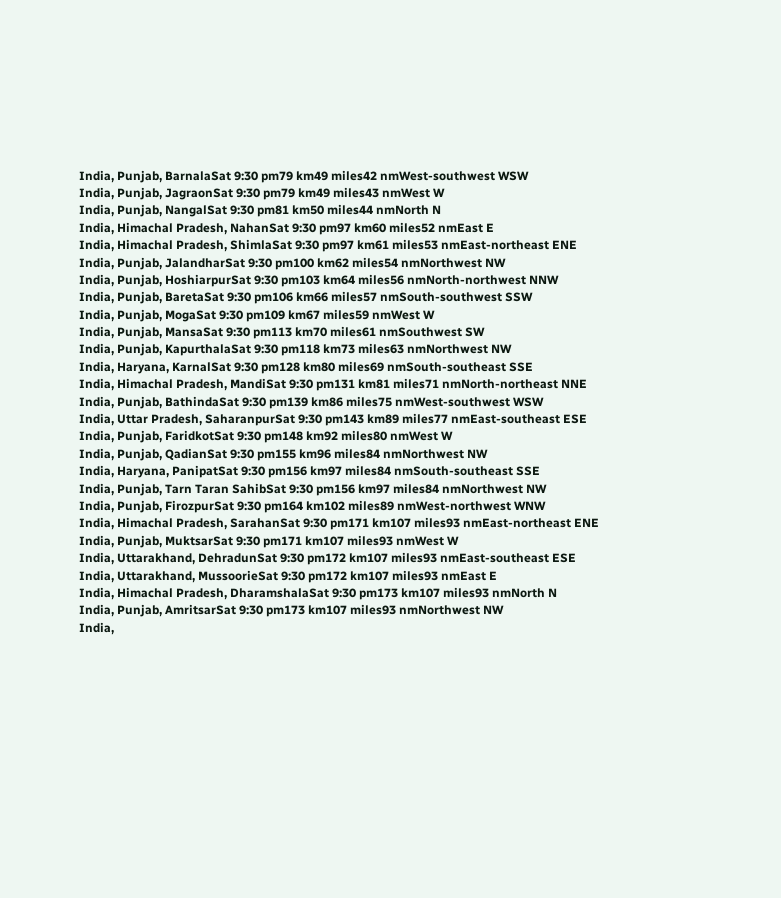India, Punjab, BarnalaSat 9:30 pm79 km49 miles42 nmWest-southwest WSW
India, Punjab, JagraonSat 9:30 pm79 km49 miles43 nmWest W
India, Punjab, NangalSat 9:30 pm81 km50 miles44 nmNorth N
India, Himachal Pradesh, NahanSat 9:30 pm97 km60 miles52 nmEast E
India, Himachal Pradesh, ShimlaSat 9:30 pm97 km61 miles53 nmEast-northeast ENE
India, Punjab, JalandharSat 9:30 pm100 km62 miles54 nmNorthwest NW
India, Punjab, HoshiarpurSat 9:30 pm103 km64 miles56 nmNorth-northwest NNW
India, Punjab, BaretaSat 9:30 pm106 km66 miles57 nmSouth-southwest SSW
India, Punjab, MogaSat 9:30 pm109 km67 miles59 nmWest W
India, Punjab, MansaSat 9:30 pm113 km70 miles61 nmSouthwest SW
India, Punjab, KapurthalaSat 9:30 pm118 km73 miles63 nmNorthwest NW
India, Haryana, KarnalSat 9:30 pm128 km80 miles69 nmSouth-southeast SSE
India, Himachal Pradesh, MandiSat 9:30 pm131 km81 miles71 nmNorth-northeast NNE
India, Punjab, BathindaSat 9:30 pm139 km86 miles75 nmWest-southwest WSW
India, Uttar Pradesh, SaharanpurSat 9:30 pm143 km89 miles77 nmEast-southeast ESE
India, Punjab, FaridkotSat 9:30 pm148 km92 miles80 nmWest W
India, Punjab, QadianSat 9:30 pm155 km96 miles84 nmNorthwest NW
India, Haryana, PanipatSat 9:30 pm156 km97 miles84 nmSouth-southeast SSE
India, Punjab, Tarn Taran SahibSat 9:30 pm156 km97 miles84 nmNorthwest NW
India, Punjab, FirozpurSat 9:30 pm164 km102 miles89 nmWest-northwest WNW
India, Himachal Pradesh, SarahanSat 9:30 pm171 km107 miles93 nmEast-northeast ENE
India, Punjab, MuktsarSat 9:30 pm171 km107 miles93 nmWest W
India, Uttarakhand, DehradunSat 9:30 pm172 km107 miles93 nmEast-southeast ESE
India, Uttarakhand, MussoorieSat 9:30 pm172 km107 miles93 nmEast E
India, Himachal Pradesh, DharamshalaSat 9:30 pm173 km107 miles93 nmNorth N
India, Punjab, AmritsarSat 9:30 pm173 km107 miles93 nmNorthwest NW
India,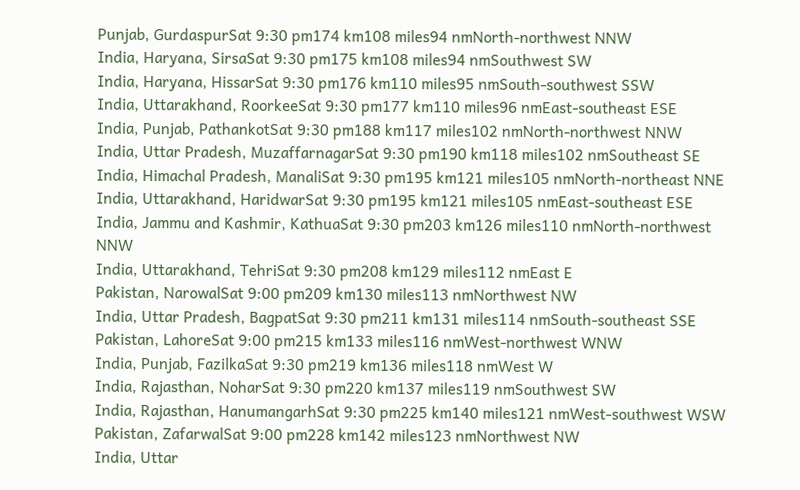Punjab, GurdaspurSat 9:30 pm174 km108 miles94 nmNorth-northwest NNW
India, Haryana, SirsaSat 9:30 pm175 km108 miles94 nmSouthwest SW
India, Haryana, HissarSat 9:30 pm176 km110 miles95 nmSouth-southwest SSW
India, Uttarakhand, RoorkeeSat 9:30 pm177 km110 miles96 nmEast-southeast ESE
India, Punjab, PathankotSat 9:30 pm188 km117 miles102 nmNorth-northwest NNW
India, Uttar Pradesh, MuzaffarnagarSat 9:30 pm190 km118 miles102 nmSoutheast SE
India, Himachal Pradesh, ManaliSat 9:30 pm195 km121 miles105 nmNorth-northeast NNE
India, Uttarakhand, HaridwarSat 9:30 pm195 km121 miles105 nmEast-southeast ESE
India, Jammu and Kashmir, KathuaSat 9:30 pm203 km126 miles110 nmNorth-northwest NNW
India, Uttarakhand, TehriSat 9:30 pm208 km129 miles112 nmEast E
Pakistan, NarowalSat 9:00 pm209 km130 miles113 nmNorthwest NW
India, Uttar Pradesh, BagpatSat 9:30 pm211 km131 miles114 nmSouth-southeast SSE
Pakistan, LahoreSat 9:00 pm215 km133 miles116 nmWest-northwest WNW
India, Punjab, FazilkaSat 9:30 pm219 km136 miles118 nmWest W
India, Rajasthan, NoharSat 9:30 pm220 km137 miles119 nmSouthwest SW
India, Rajasthan, HanumangarhSat 9:30 pm225 km140 miles121 nmWest-southwest WSW
Pakistan, ZafarwalSat 9:00 pm228 km142 miles123 nmNorthwest NW
India, Uttar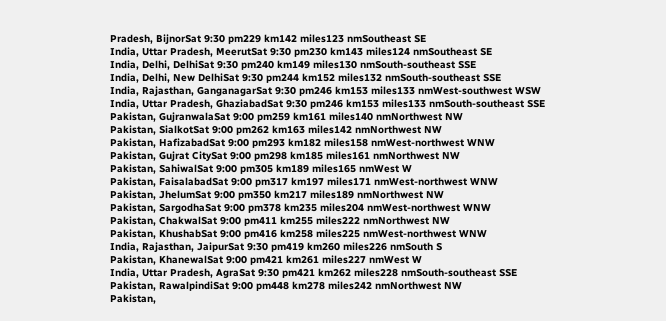Pradesh, BijnorSat 9:30 pm229 km142 miles123 nmSoutheast SE
India, Uttar Pradesh, MeerutSat 9:30 pm230 km143 miles124 nmSoutheast SE
India, Delhi, DelhiSat 9:30 pm240 km149 miles130 nmSouth-southeast SSE
India, Delhi, New DelhiSat 9:30 pm244 km152 miles132 nmSouth-southeast SSE
India, Rajasthan, GanganagarSat 9:30 pm246 km153 miles133 nmWest-southwest WSW
India, Uttar Pradesh, GhaziabadSat 9:30 pm246 km153 miles133 nmSouth-southeast SSE
Pakistan, GujranwalaSat 9:00 pm259 km161 miles140 nmNorthwest NW
Pakistan, SialkotSat 9:00 pm262 km163 miles142 nmNorthwest NW
Pakistan, HafizabadSat 9:00 pm293 km182 miles158 nmWest-northwest WNW
Pakistan, Gujrat CitySat 9:00 pm298 km185 miles161 nmNorthwest NW
Pakistan, SahiwalSat 9:00 pm305 km189 miles165 nmWest W
Pakistan, FaisalabadSat 9:00 pm317 km197 miles171 nmWest-northwest WNW
Pakistan, JhelumSat 9:00 pm350 km217 miles189 nmNorthwest NW
Pakistan, SargodhaSat 9:00 pm378 km235 miles204 nmWest-northwest WNW
Pakistan, ChakwalSat 9:00 pm411 km255 miles222 nmNorthwest NW
Pakistan, KhushabSat 9:00 pm416 km258 miles225 nmWest-northwest WNW
India, Rajasthan, JaipurSat 9:30 pm419 km260 miles226 nmSouth S
Pakistan, KhanewalSat 9:00 pm421 km261 miles227 nmWest W
India, Uttar Pradesh, AgraSat 9:30 pm421 km262 miles228 nmSouth-southeast SSE
Pakistan, RawalpindiSat 9:00 pm448 km278 miles242 nmNorthwest NW
Pakistan,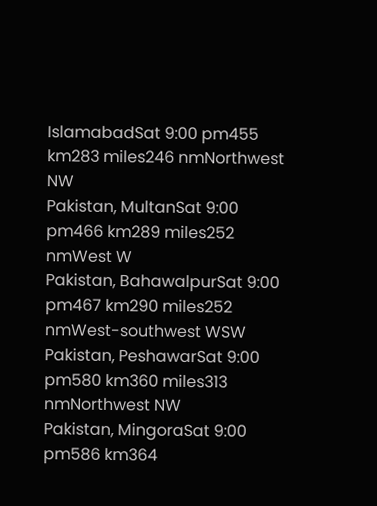IslamabadSat 9:00 pm455 km283 miles246 nmNorthwest NW
Pakistan, MultanSat 9:00 pm466 km289 miles252 nmWest W
Pakistan, BahawalpurSat 9:00 pm467 km290 miles252 nmWest-southwest WSW
Pakistan, PeshawarSat 9:00 pm580 km360 miles313 nmNorthwest NW
Pakistan, MingoraSat 9:00 pm586 km364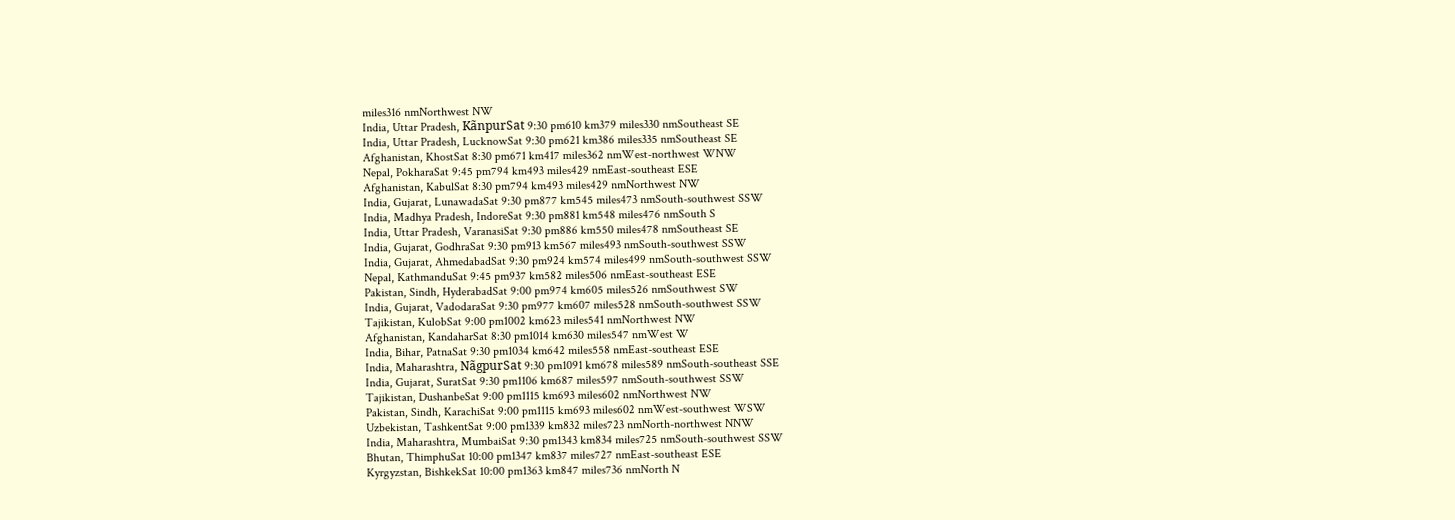miles316 nmNorthwest NW
India, Uttar Pradesh, KãnpurSat 9:30 pm610 km379 miles330 nmSoutheast SE
India, Uttar Pradesh, LucknowSat 9:30 pm621 km386 miles335 nmSoutheast SE
Afghanistan, KhostSat 8:30 pm671 km417 miles362 nmWest-northwest WNW
Nepal, PokharaSat 9:45 pm794 km493 miles429 nmEast-southeast ESE
Afghanistan, KabulSat 8:30 pm794 km493 miles429 nmNorthwest NW
India, Gujarat, LunawadaSat 9:30 pm877 km545 miles473 nmSouth-southwest SSW
India, Madhya Pradesh, IndoreSat 9:30 pm881 km548 miles476 nmSouth S
India, Uttar Pradesh, VaranasiSat 9:30 pm886 km550 miles478 nmSoutheast SE
India, Gujarat, GodhraSat 9:30 pm913 km567 miles493 nmSouth-southwest SSW
India, Gujarat, AhmedabadSat 9:30 pm924 km574 miles499 nmSouth-southwest SSW
Nepal, KathmanduSat 9:45 pm937 km582 miles506 nmEast-southeast ESE
Pakistan, Sindh, HyderabadSat 9:00 pm974 km605 miles526 nmSouthwest SW
India, Gujarat, VadodaraSat 9:30 pm977 km607 miles528 nmSouth-southwest SSW
Tajikistan, KulobSat 9:00 pm1002 km623 miles541 nmNorthwest NW
Afghanistan, KandaharSat 8:30 pm1014 km630 miles547 nmWest W
India, Bihar, PatnaSat 9:30 pm1034 km642 miles558 nmEast-southeast ESE
India, Maharashtra, NãgpurSat 9:30 pm1091 km678 miles589 nmSouth-southeast SSE
India, Gujarat, SuratSat 9:30 pm1106 km687 miles597 nmSouth-southwest SSW
Tajikistan, DushanbeSat 9:00 pm1115 km693 miles602 nmNorthwest NW
Pakistan, Sindh, KarachiSat 9:00 pm1115 km693 miles602 nmWest-southwest WSW
Uzbekistan, TashkentSat 9:00 pm1339 km832 miles723 nmNorth-northwest NNW
India, Maharashtra, MumbaiSat 9:30 pm1343 km834 miles725 nmSouth-southwest SSW
Bhutan, ThimphuSat 10:00 pm1347 km837 miles727 nmEast-southeast ESE
Kyrgyzstan, BishkekSat 10:00 pm1363 km847 miles736 nmNorth N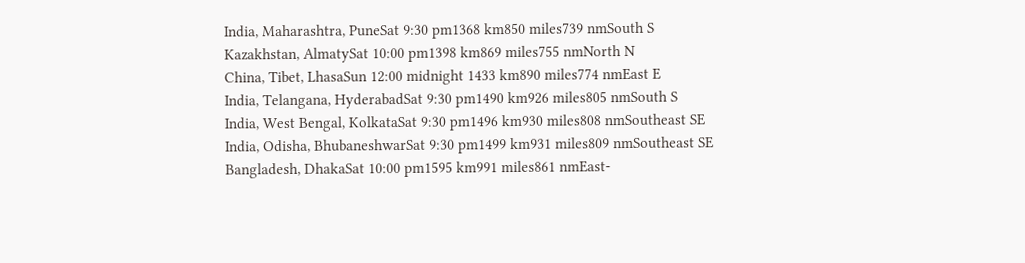India, Maharashtra, PuneSat 9:30 pm1368 km850 miles739 nmSouth S
Kazakhstan, AlmatySat 10:00 pm1398 km869 miles755 nmNorth N
China, Tibet, LhasaSun 12:00 midnight 1433 km890 miles774 nmEast E
India, Telangana, HyderabadSat 9:30 pm1490 km926 miles805 nmSouth S
India, West Bengal, KolkataSat 9:30 pm1496 km930 miles808 nmSoutheast SE
India, Odisha, BhubaneshwarSat 9:30 pm1499 km931 miles809 nmSoutheast SE
Bangladesh, DhakaSat 10:00 pm1595 km991 miles861 nmEast-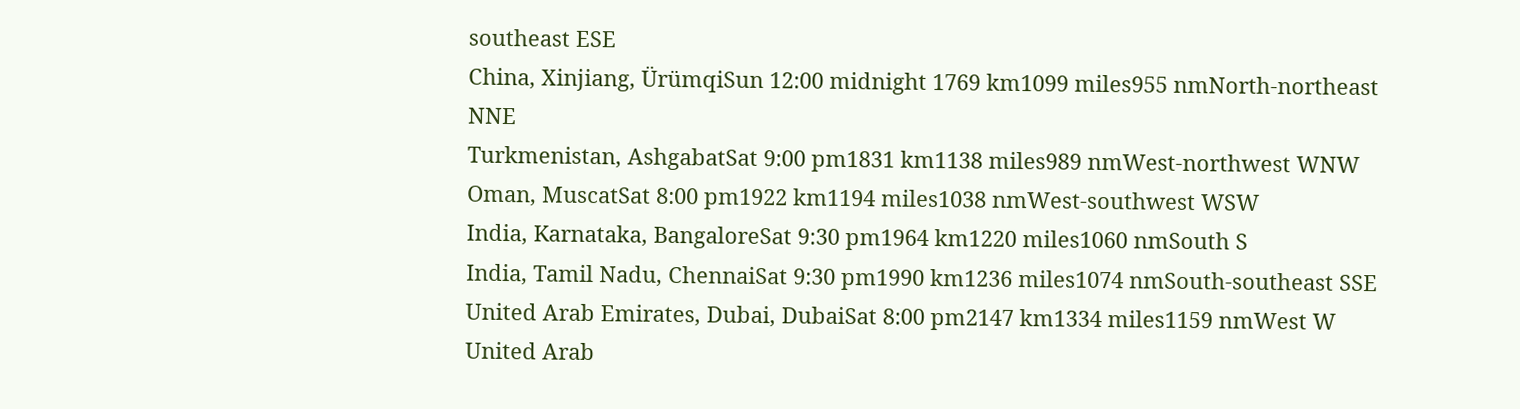southeast ESE
China, Xinjiang, ÜrümqiSun 12:00 midnight 1769 km1099 miles955 nmNorth-northeast NNE
Turkmenistan, AshgabatSat 9:00 pm1831 km1138 miles989 nmWest-northwest WNW
Oman, MuscatSat 8:00 pm1922 km1194 miles1038 nmWest-southwest WSW
India, Karnataka, BangaloreSat 9:30 pm1964 km1220 miles1060 nmSouth S
India, Tamil Nadu, ChennaiSat 9:30 pm1990 km1236 miles1074 nmSouth-southeast SSE
United Arab Emirates, Dubai, DubaiSat 8:00 pm2147 km1334 miles1159 nmWest W
United Arab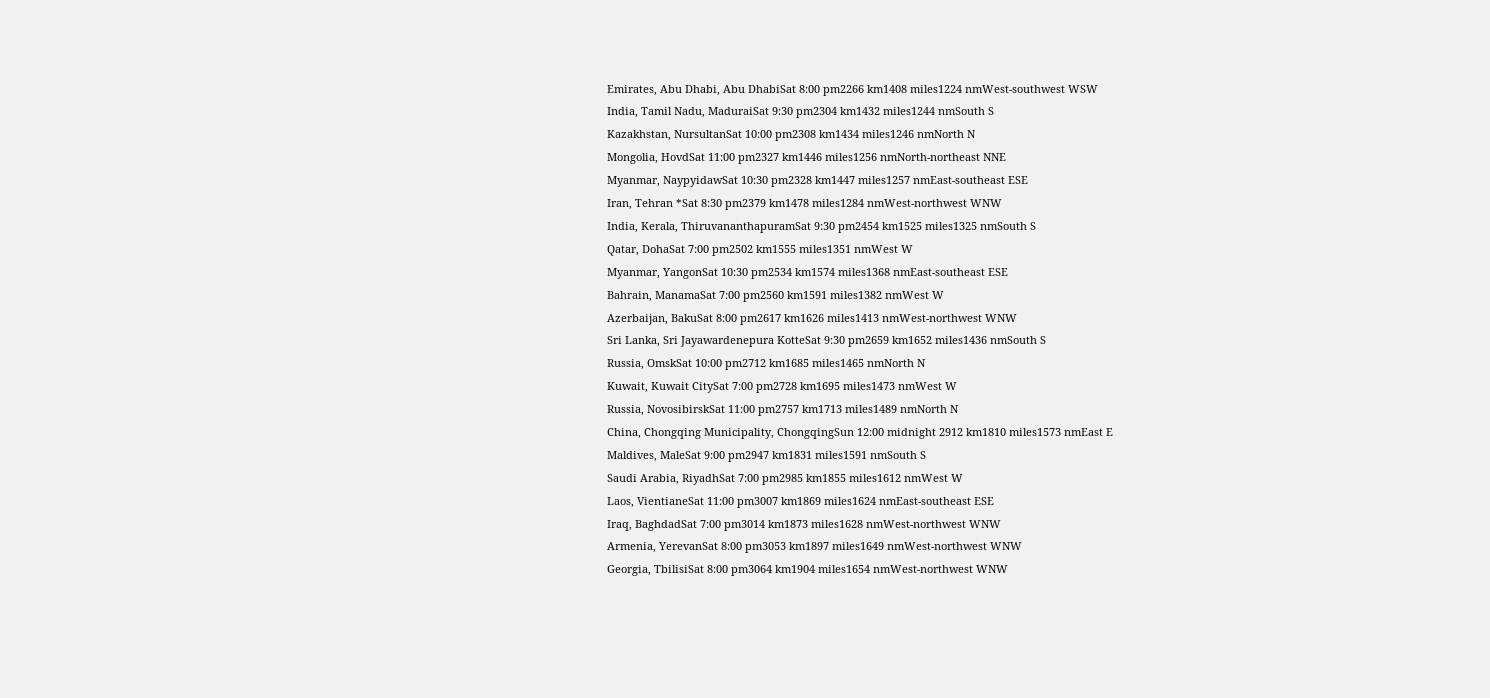Emirates, Abu Dhabi, Abu DhabiSat 8:00 pm2266 km1408 miles1224 nmWest-southwest WSW
India, Tamil Nadu, MaduraiSat 9:30 pm2304 km1432 miles1244 nmSouth S
Kazakhstan, NursultanSat 10:00 pm2308 km1434 miles1246 nmNorth N
Mongolia, HovdSat 11:00 pm2327 km1446 miles1256 nmNorth-northeast NNE
Myanmar, NaypyidawSat 10:30 pm2328 km1447 miles1257 nmEast-southeast ESE
Iran, Tehran *Sat 8:30 pm2379 km1478 miles1284 nmWest-northwest WNW
India, Kerala, ThiruvananthapuramSat 9:30 pm2454 km1525 miles1325 nmSouth S
Qatar, DohaSat 7:00 pm2502 km1555 miles1351 nmWest W
Myanmar, YangonSat 10:30 pm2534 km1574 miles1368 nmEast-southeast ESE
Bahrain, ManamaSat 7:00 pm2560 km1591 miles1382 nmWest W
Azerbaijan, BakuSat 8:00 pm2617 km1626 miles1413 nmWest-northwest WNW
Sri Lanka, Sri Jayawardenepura KotteSat 9:30 pm2659 km1652 miles1436 nmSouth S
Russia, OmskSat 10:00 pm2712 km1685 miles1465 nmNorth N
Kuwait, Kuwait CitySat 7:00 pm2728 km1695 miles1473 nmWest W
Russia, NovosibirskSat 11:00 pm2757 km1713 miles1489 nmNorth N
China, Chongqing Municipality, ChongqingSun 12:00 midnight 2912 km1810 miles1573 nmEast E
Maldives, MaleSat 9:00 pm2947 km1831 miles1591 nmSouth S
Saudi Arabia, RiyadhSat 7:00 pm2985 km1855 miles1612 nmWest W
Laos, VientianeSat 11:00 pm3007 km1869 miles1624 nmEast-southeast ESE
Iraq, BaghdadSat 7:00 pm3014 km1873 miles1628 nmWest-northwest WNW
Armenia, YerevanSat 8:00 pm3053 km1897 miles1649 nmWest-northwest WNW
Georgia, TbilisiSat 8:00 pm3064 km1904 miles1654 nmWest-northwest WNW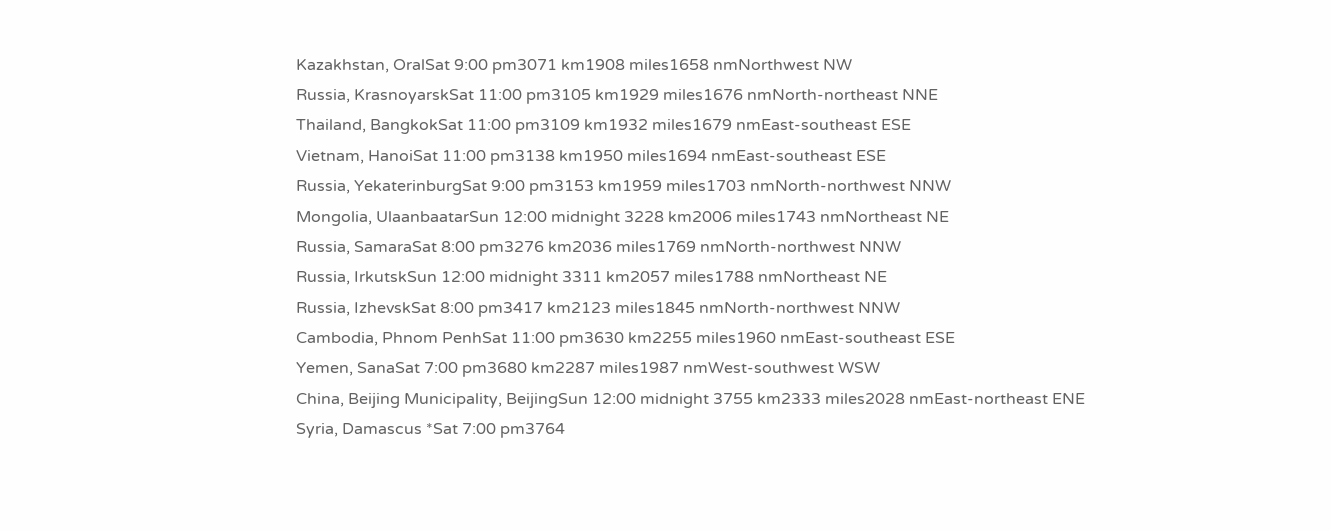Kazakhstan, OralSat 9:00 pm3071 km1908 miles1658 nmNorthwest NW
Russia, KrasnoyarskSat 11:00 pm3105 km1929 miles1676 nmNorth-northeast NNE
Thailand, BangkokSat 11:00 pm3109 km1932 miles1679 nmEast-southeast ESE
Vietnam, HanoiSat 11:00 pm3138 km1950 miles1694 nmEast-southeast ESE
Russia, YekaterinburgSat 9:00 pm3153 km1959 miles1703 nmNorth-northwest NNW
Mongolia, UlaanbaatarSun 12:00 midnight 3228 km2006 miles1743 nmNortheast NE
Russia, SamaraSat 8:00 pm3276 km2036 miles1769 nmNorth-northwest NNW
Russia, IrkutskSun 12:00 midnight 3311 km2057 miles1788 nmNortheast NE
Russia, IzhevskSat 8:00 pm3417 km2123 miles1845 nmNorth-northwest NNW
Cambodia, Phnom PenhSat 11:00 pm3630 km2255 miles1960 nmEast-southeast ESE
Yemen, SanaSat 7:00 pm3680 km2287 miles1987 nmWest-southwest WSW
China, Beijing Municipality, BeijingSun 12:00 midnight 3755 km2333 miles2028 nmEast-northeast ENE
Syria, Damascus *Sat 7:00 pm3764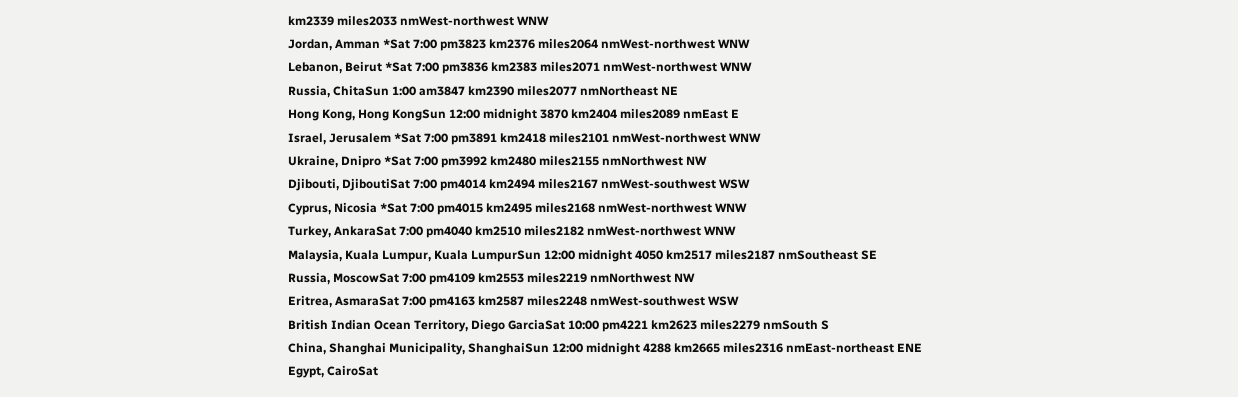km2339 miles2033 nmWest-northwest WNW
Jordan, Amman *Sat 7:00 pm3823 km2376 miles2064 nmWest-northwest WNW
Lebanon, Beirut *Sat 7:00 pm3836 km2383 miles2071 nmWest-northwest WNW
Russia, ChitaSun 1:00 am3847 km2390 miles2077 nmNortheast NE
Hong Kong, Hong KongSun 12:00 midnight 3870 km2404 miles2089 nmEast E
Israel, Jerusalem *Sat 7:00 pm3891 km2418 miles2101 nmWest-northwest WNW
Ukraine, Dnipro *Sat 7:00 pm3992 km2480 miles2155 nmNorthwest NW
Djibouti, DjiboutiSat 7:00 pm4014 km2494 miles2167 nmWest-southwest WSW
Cyprus, Nicosia *Sat 7:00 pm4015 km2495 miles2168 nmWest-northwest WNW
Turkey, AnkaraSat 7:00 pm4040 km2510 miles2182 nmWest-northwest WNW
Malaysia, Kuala Lumpur, Kuala LumpurSun 12:00 midnight 4050 km2517 miles2187 nmSoutheast SE
Russia, MoscowSat 7:00 pm4109 km2553 miles2219 nmNorthwest NW
Eritrea, AsmaraSat 7:00 pm4163 km2587 miles2248 nmWest-southwest WSW
British Indian Ocean Territory, Diego GarciaSat 10:00 pm4221 km2623 miles2279 nmSouth S
China, Shanghai Municipality, ShanghaiSun 12:00 midnight 4288 km2665 miles2316 nmEast-northeast ENE
Egypt, CairoSat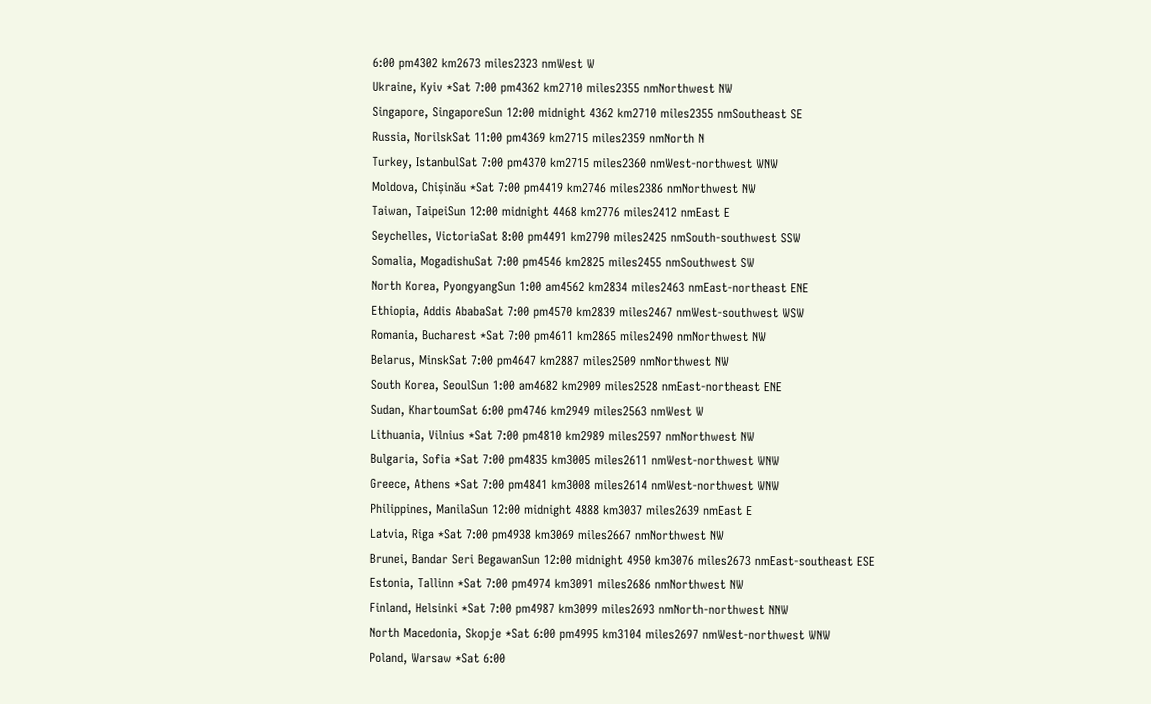6:00 pm4302 km2673 miles2323 nmWest W
Ukraine, Kyiv *Sat 7:00 pm4362 km2710 miles2355 nmNorthwest NW
Singapore, SingaporeSun 12:00 midnight 4362 km2710 miles2355 nmSoutheast SE
Russia, NorilskSat 11:00 pm4369 km2715 miles2359 nmNorth N
Turkey, IstanbulSat 7:00 pm4370 km2715 miles2360 nmWest-northwest WNW
Moldova, Chișinău *Sat 7:00 pm4419 km2746 miles2386 nmNorthwest NW
Taiwan, TaipeiSun 12:00 midnight 4468 km2776 miles2412 nmEast E
Seychelles, VictoriaSat 8:00 pm4491 km2790 miles2425 nmSouth-southwest SSW
Somalia, MogadishuSat 7:00 pm4546 km2825 miles2455 nmSouthwest SW
North Korea, PyongyangSun 1:00 am4562 km2834 miles2463 nmEast-northeast ENE
Ethiopia, Addis AbabaSat 7:00 pm4570 km2839 miles2467 nmWest-southwest WSW
Romania, Bucharest *Sat 7:00 pm4611 km2865 miles2490 nmNorthwest NW
Belarus, MinskSat 7:00 pm4647 km2887 miles2509 nmNorthwest NW
South Korea, SeoulSun 1:00 am4682 km2909 miles2528 nmEast-northeast ENE
Sudan, KhartoumSat 6:00 pm4746 km2949 miles2563 nmWest W
Lithuania, Vilnius *Sat 7:00 pm4810 km2989 miles2597 nmNorthwest NW
Bulgaria, Sofia *Sat 7:00 pm4835 km3005 miles2611 nmWest-northwest WNW
Greece, Athens *Sat 7:00 pm4841 km3008 miles2614 nmWest-northwest WNW
Philippines, ManilaSun 12:00 midnight 4888 km3037 miles2639 nmEast E
Latvia, Riga *Sat 7:00 pm4938 km3069 miles2667 nmNorthwest NW
Brunei, Bandar Seri BegawanSun 12:00 midnight 4950 km3076 miles2673 nmEast-southeast ESE
Estonia, Tallinn *Sat 7:00 pm4974 km3091 miles2686 nmNorthwest NW
Finland, Helsinki *Sat 7:00 pm4987 km3099 miles2693 nmNorth-northwest NNW
North Macedonia, Skopje *Sat 6:00 pm4995 km3104 miles2697 nmWest-northwest WNW
Poland, Warsaw *Sat 6:00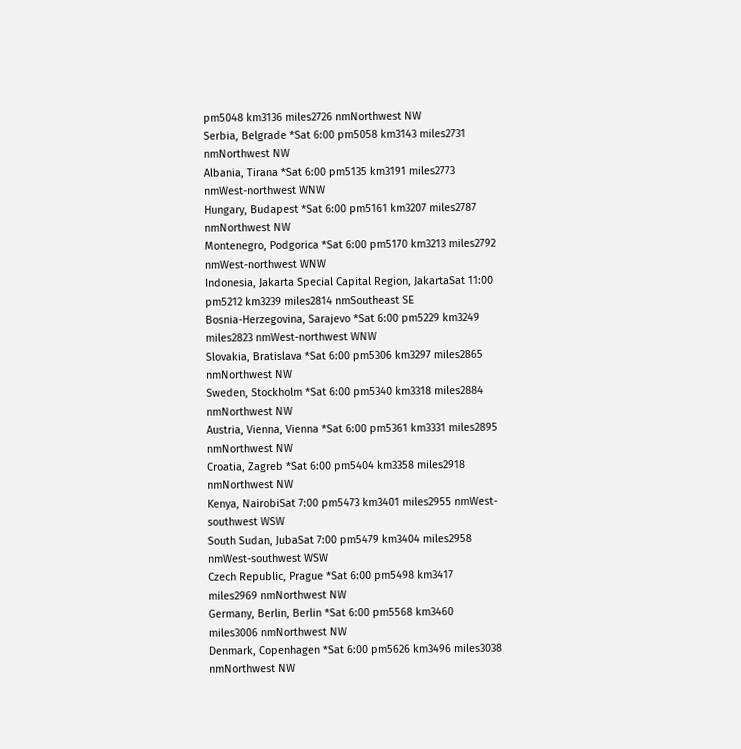pm5048 km3136 miles2726 nmNorthwest NW
Serbia, Belgrade *Sat 6:00 pm5058 km3143 miles2731 nmNorthwest NW
Albania, Tirana *Sat 6:00 pm5135 km3191 miles2773 nmWest-northwest WNW
Hungary, Budapest *Sat 6:00 pm5161 km3207 miles2787 nmNorthwest NW
Montenegro, Podgorica *Sat 6:00 pm5170 km3213 miles2792 nmWest-northwest WNW
Indonesia, Jakarta Special Capital Region, JakartaSat 11:00 pm5212 km3239 miles2814 nmSoutheast SE
Bosnia-Herzegovina, Sarajevo *Sat 6:00 pm5229 km3249 miles2823 nmWest-northwest WNW
Slovakia, Bratislava *Sat 6:00 pm5306 km3297 miles2865 nmNorthwest NW
Sweden, Stockholm *Sat 6:00 pm5340 km3318 miles2884 nmNorthwest NW
Austria, Vienna, Vienna *Sat 6:00 pm5361 km3331 miles2895 nmNorthwest NW
Croatia, Zagreb *Sat 6:00 pm5404 km3358 miles2918 nmNorthwest NW
Kenya, NairobiSat 7:00 pm5473 km3401 miles2955 nmWest-southwest WSW
South Sudan, JubaSat 7:00 pm5479 km3404 miles2958 nmWest-southwest WSW
Czech Republic, Prague *Sat 6:00 pm5498 km3417 miles2969 nmNorthwest NW
Germany, Berlin, Berlin *Sat 6:00 pm5568 km3460 miles3006 nmNorthwest NW
Denmark, Copenhagen *Sat 6:00 pm5626 km3496 miles3038 nmNorthwest NW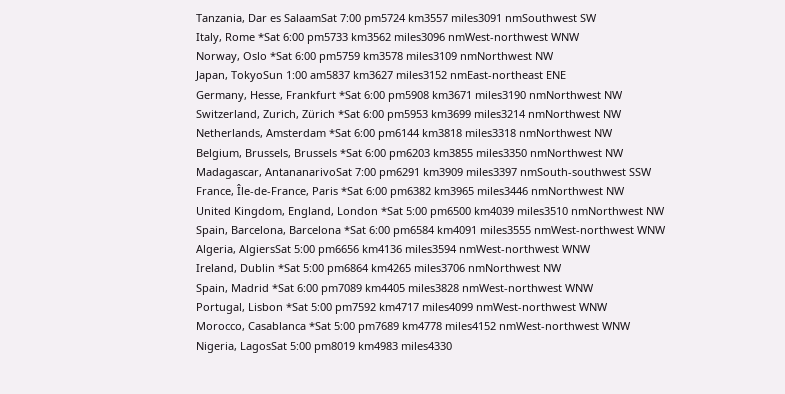Tanzania, Dar es SalaamSat 7:00 pm5724 km3557 miles3091 nmSouthwest SW
Italy, Rome *Sat 6:00 pm5733 km3562 miles3096 nmWest-northwest WNW
Norway, Oslo *Sat 6:00 pm5759 km3578 miles3109 nmNorthwest NW
Japan, TokyoSun 1:00 am5837 km3627 miles3152 nmEast-northeast ENE
Germany, Hesse, Frankfurt *Sat 6:00 pm5908 km3671 miles3190 nmNorthwest NW
Switzerland, Zurich, Zürich *Sat 6:00 pm5953 km3699 miles3214 nmNorthwest NW
Netherlands, Amsterdam *Sat 6:00 pm6144 km3818 miles3318 nmNorthwest NW
Belgium, Brussels, Brussels *Sat 6:00 pm6203 km3855 miles3350 nmNorthwest NW
Madagascar, AntananarivoSat 7:00 pm6291 km3909 miles3397 nmSouth-southwest SSW
France, Île-de-France, Paris *Sat 6:00 pm6382 km3965 miles3446 nmNorthwest NW
United Kingdom, England, London *Sat 5:00 pm6500 km4039 miles3510 nmNorthwest NW
Spain, Barcelona, Barcelona *Sat 6:00 pm6584 km4091 miles3555 nmWest-northwest WNW
Algeria, AlgiersSat 5:00 pm6656 km4136 miles3594 nmWest-northwest WNW
Ireland, Dublin *Sat 5:00 pm6864 km4265 miles3706 nmNorthwest NW
Spain, Madrid *Sat 6:00 pm7089 km4405 miles3828 nmWest-northwest WNW
Portugal, Lisbon *Sat 5:00 pm7592 km4717 miles4099 nmWest-northwest WNW
Morocco, Casablanca *Sat 5:00 pm7689 km4778 miles4152 nmWest-northwest WNW
Nigeria, LagosSat 5:00 pm8019 km4983 miles4330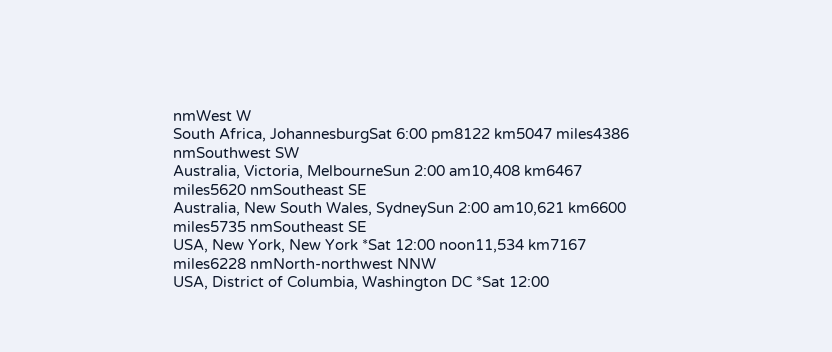nmWest W
South Africa, JohannesburgSat 6:00 pm8122 km5047 miles4386 nmSouthwest SW
Australia, Victoria, MelbourneSun 2:00 am10,408 km6467 miles5620 nmSoutheast SE
Australia, New South Wales, SydneySun 2:00 am10,621 km6600 miles5735 nmSoutheast SE
USA, New York, New York *Sat 12:00 noon11,534 km7167 miles6228 nmNorth-northwest NNW
USA, District of Columbia, Washington DC *Sat 12:00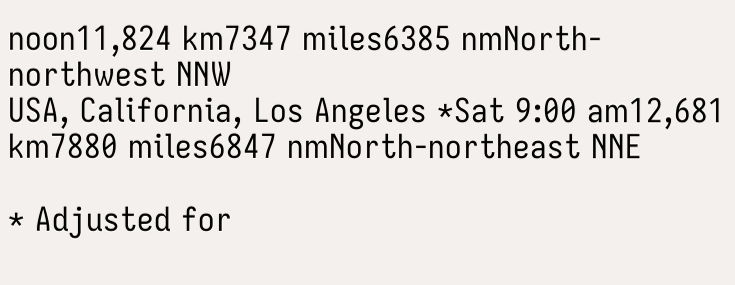noon11,824 km7347 miles6385 nmNorth-northwest NNW
USA, California, Los Angeles *Sat 9:00 am12,681 km7880 miles6847 nmNorth-northeast NNE

* Adjusted for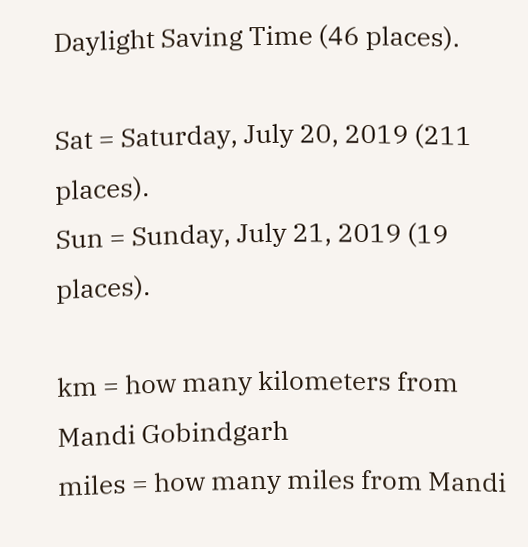Daylight Saving Time (46 places).

Sat = Saturday, July 20, 2019 (211 places).
Sun = Sunday, July 21, 2019 (19 places).

km = how many kilometers from Mandi Gobindgarh
miles = how many miles from Mandi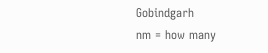Gobindgarh
nm = how many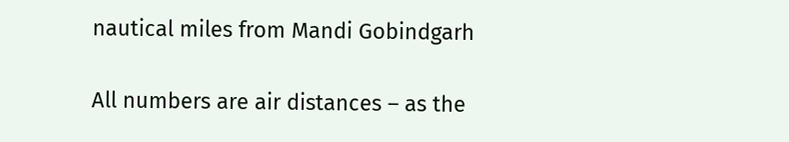nautical miles from Mandi Gobindgarh

All numbers are air distances – as the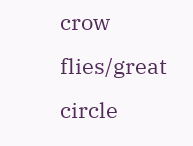crow flies/great circle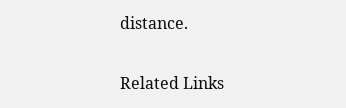distance.

Related Links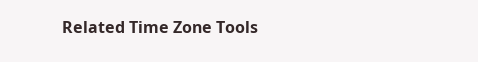Related Time Zone Tools